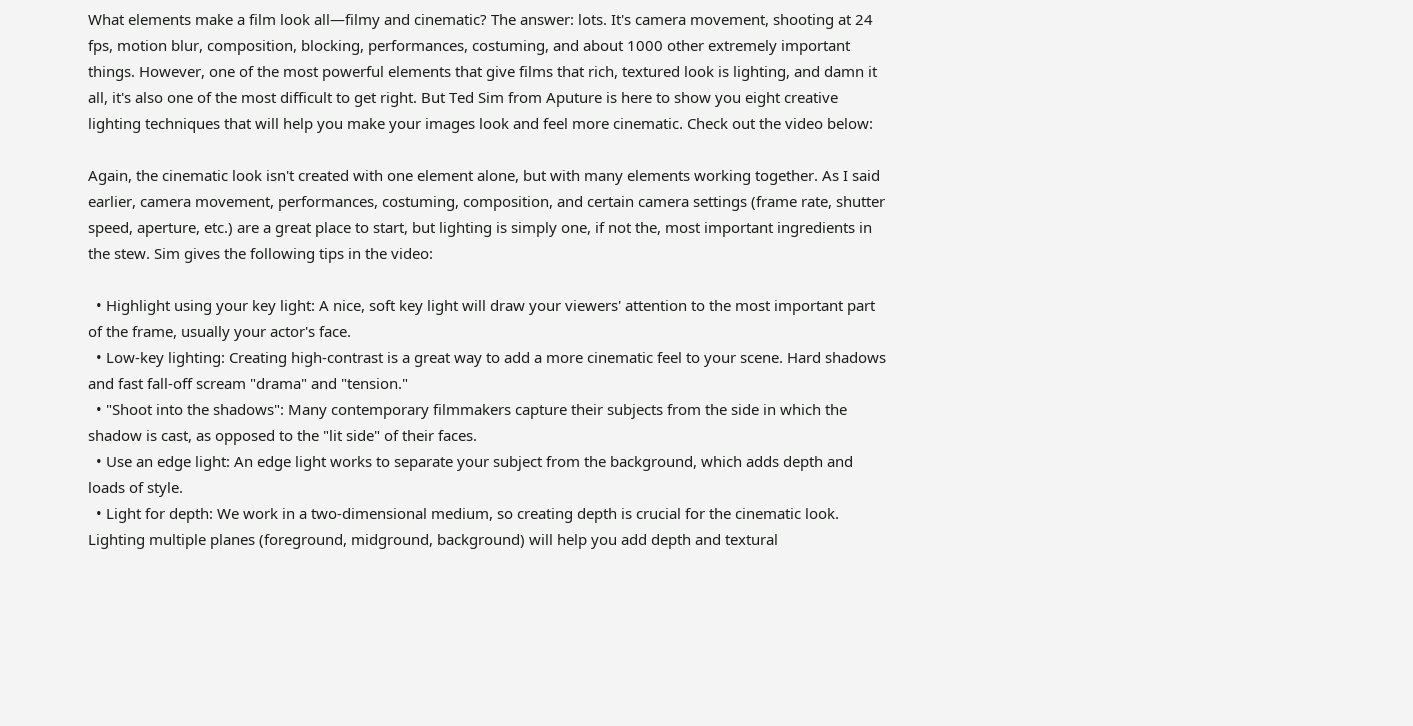What elements make a film look all—filmy and cinematic? The answer: lots. It's camera movement, shooting at 24 fps, motion blur, composition, blocking, performances, costuming, and about 1000 other extremely important things. However, one of the most powerful elements that give films that rich, textured look is lighting, and damn it all, it's also one of the most difficult to get right. But Ted Sim from Aputure is here to show you eight creative lighting techniques that will help you make your images look and feel more cinematic. Check out the video below:

Again, the cinematic look isn't created with one element alone, but with many elements working together. As I said earlier, camera movement, performances, costuming, composition, and certain camera settings (frame rate, shutter speed, aperture, etc.) are a great place to start, but lighting is simply one, if not the, most important ingredients in the stew. Sim gives the following tips in the video:

  • Highlight using your key light: A nice, soft key light will draw your viewers' attention to the most important part of the frame, usually your actor's face.
  • Low-key lighting: Creating high-contrast is a great way to add a more cinematic feel to your scene. Hard shadows and fast fall-off scream "drama" and "tension."
  • "Shoot into the shadows": Many contemporary filmmakers capture their subjects from the side in which the shadow is cast, as opposed to the "lit side" of their faces.
  • Use an edge light: An edge light works to separate your subject from the background, which adds depth and loads of style.
  • Light for depth: We work in a two-dimensional medium, so creating depth is crucial for the cinematic look. Lighting multiple planes (foreground, midground, background) will help you add depth and textural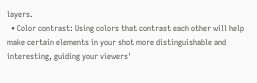layers.
  • Color contrast: Using colors that contrast each other will help make certain elements in your shot more distinguishable and interesting, guiding your viewers'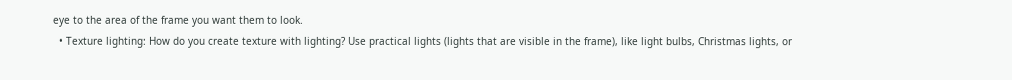eye to the area of the frame you want them to look.
  • Texture lighting: How do you create texture with lighting? Use practical lights (lights that are visible in the frame), like light bulbs, Christmas lights, or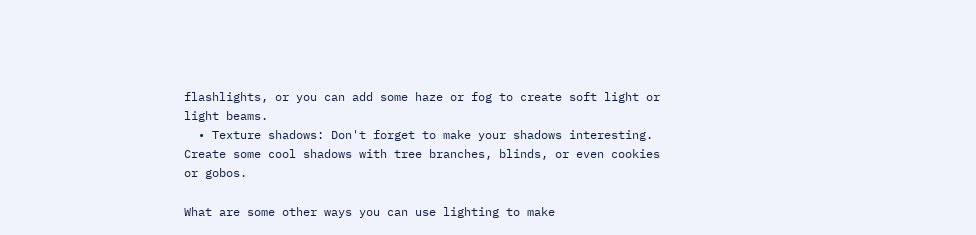flashlights, or you can add some haze or fog to create soft light or light beams.
  • Texture shadows: Don't forget to make your shadows interesting. Create some cool shadows with tree branches, blinds, or even cookies or gobos.

What are some other ways you can use lighting to make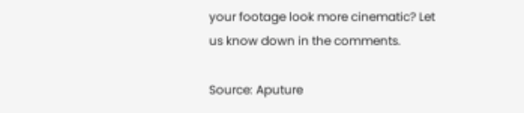your footage look more cinematic? Let us know down in the comments.

Source: Aputure